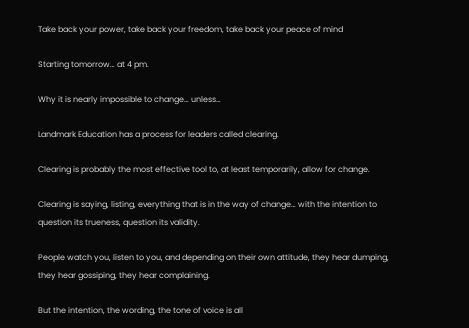Take back your power, take back your freedom, take back your peace of mind

Starting tomorrow… at 4 pm.

Why it is nearly impossible to change… unless…

Landmark Education has a process for leaders called clearing.

Clearing is probably the most effective tool to, at least temporarily, allow for change.

Clearing is saying, listing, everything that is in the way of change… with the intention to question its trueness, question its validity.

People watch you, listen to you, and depending on their own attitude, they hear dumping, they hear gossiping, they hear complaining.

But the intention, the wording, the tone of voice is all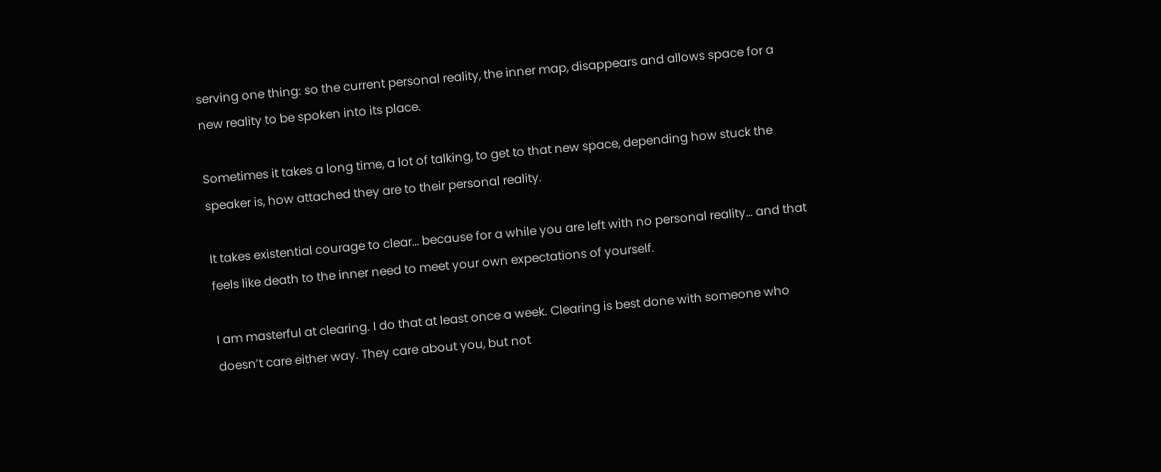serving one thing: so the current personal reality, the inner map, disappears and allows space for a new reality to be spoken into its place.

Sometimes it takes a long time, a lot of talking, to get to that new space, depending how stuck the speaker is, how attached they are to their personal reality.

It takes existential courage to clear… because for a while you are left with no personal reality… and that feels like death to the inner need to meet your own expectations of yourself.

I am masterful at clearing. I do that at least once a week. Clearing is best done with someone who doesn’t care either way. They care about you, but not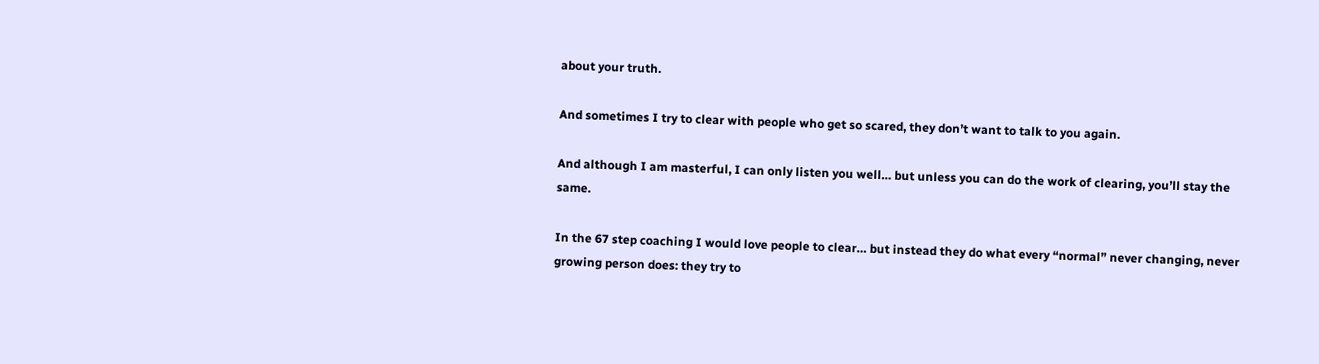about your truth.

And sometimes I try to clear with people who get so scared, they don’t want to talk to you again.

And although I am masterful, I can only listen you well… but unless you can do the work of clearing, you’ll stay the same.

In the 67 step coaching I would love people to clear… but instead they do what every “normal” never changing, never growing person does: they try to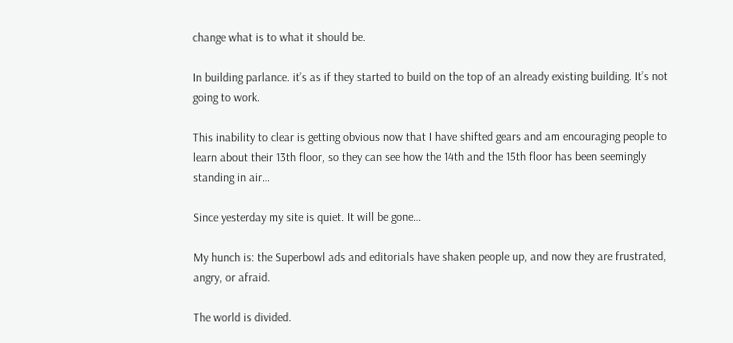change what is to what it should be.

In building parlance. it’s as if they started to build on the top of an already existing building. It’s not going to work.

This inability to clear is getting obvious now that I have shifted gears and am encouraging people to learn about their 13th floor, so they can see how the 14th and the 15th floor has been seemingly standing in air…

Since yesterday my site is quiet. It will be gone…

My hunch is: the Superbowl ads and editorials have shaken people up, and now they are frustrated, angry, or afraid.

The world is divided.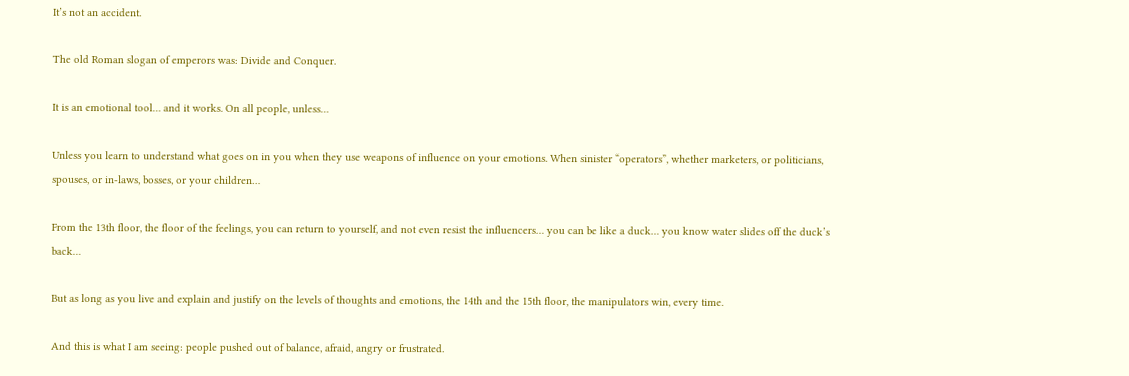It’s not an accident.

The old Roman slogan of emperors was: Divide and Conquer.

It is an emotional tool… and it works. On all people, unless…

Unless you learn to understand what goes on in you when they use weapons of influence on your emotions. When sinister “operators”, whether marketers, or politicians, spouses, or in-laws, bosses, or your children…

From the 13th floor, the floor of the feelings, you can return to yourself, and not even resist the influencers… you can be like a duck… you know water slides off the duck’s back…

But as long as you live and explain and justify on the levels of thoughts and emotions, the 14th and the 15th floor, the manipulators win, every time.

And this is what I am seeing: people pushed out of balance, afraid, angry or frustrated.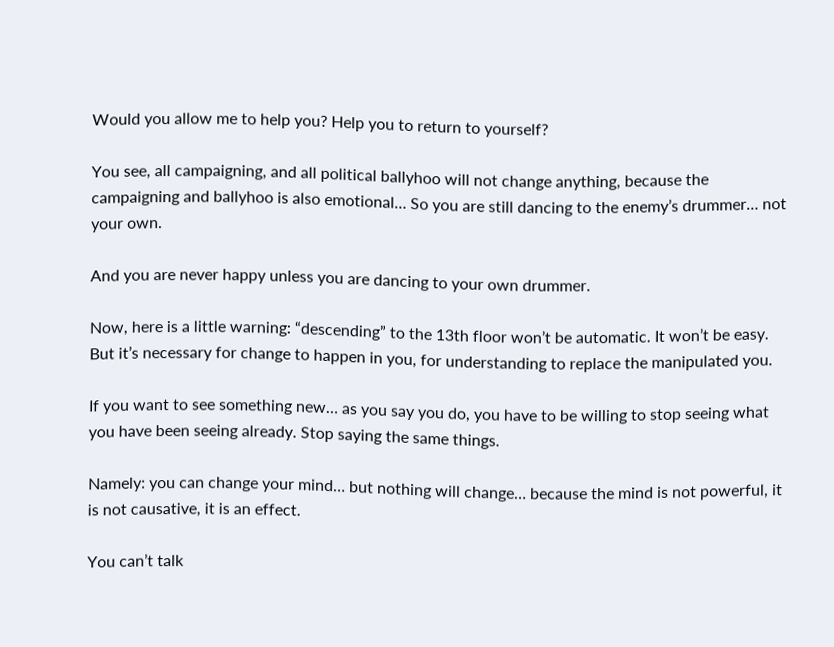Would you allow me to help you? Help you to return to yourself?

You see, all campaigning, and all political ballyhoo will not change anything, because the campaigning and ballyhoo is also emotional… So you are still dancing to the enemy’s drummer… not your own.

And you are never happy unless you are dancing to your own drummer.

Now, here is a little warning: “descending” to the 13th floor won’t be automatic. It won’t be easy. But it’s necessary for change to happen in you, for understanding to replace the manipulated you.

If you want to see something new… as you say you do, you have to be willing to stop seeing what you have been seeing already. Stop saying the same things.

Namely: you can change your mind… but nothing will change… because the mind is not powerful, it is not causative, it is an effect.

You can’t talk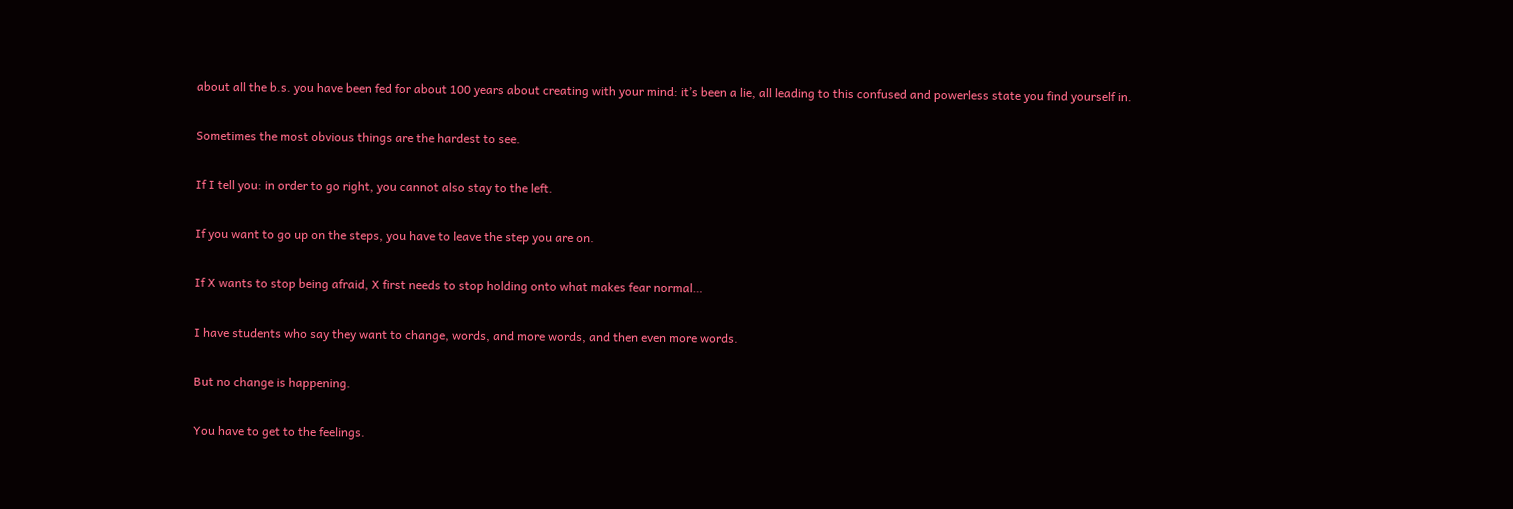about all the b.s. you have been fed for about 100 years about creating with your mind: it’s been a lie, all leading to this confused and powerless state you find yourself in.

Sometimes the most obvious things are the hardest to see.

If I tell you: in order to go right, you cannot also stay to the left.

If you want to go up on the steps, you have to leave the step you are on.

If X wants to stop being afraid, X first needs to stop holding onto what makes fear normal…

I have students who say they want to change, words, and more words, and then even more words.

But no change is happening.

You have to get to the feelings.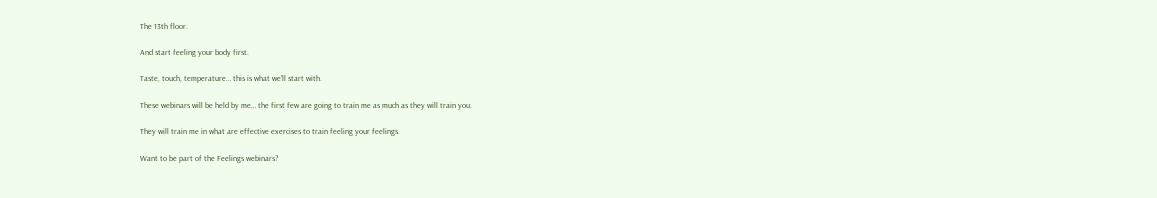The 13th floor.

And start feeling your body first.

Taste, touch, temperature… this is what we’ll start with.

These webinars will be held by me… the first few are going to train me as much as they will train you.

They will train me in what are effective exercises to train feeling your feelings.

Want to be part of the Feelings webinars?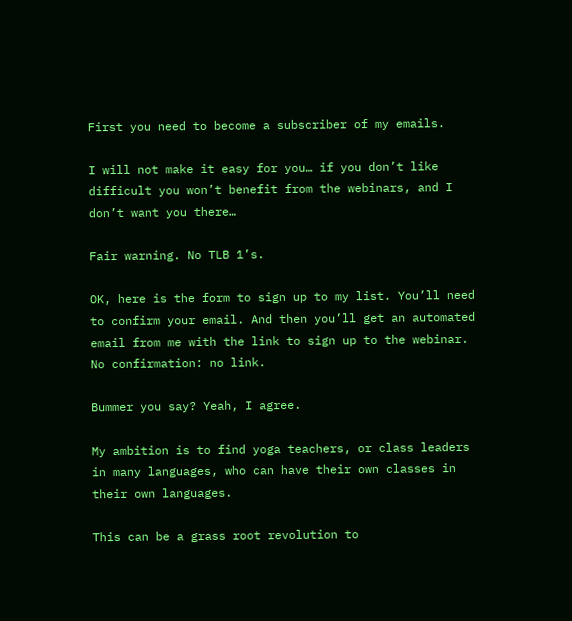First you need to become a subscriber of my emails.

I will not make it easy for you… if you don’t like difficult you won’t benefit from the webinars, and I don’t want you there…

Fair warning. No TLB 1’s.

OK, here is the form to sign up to my list. You’ll need to confirm your email. And then you’ll get an automated email from me with the link to sign up to the webinar. No confirmation: no link.

Bummer you say? Yeah, I agree.

My ambition is to find yoga teachers, or class leaders in many languages, who can have their own classes in their own languages.

This can be a grass root revolution to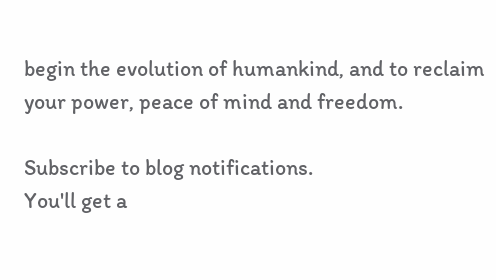begin the evolution of humankind, and to reclaim your power, peace of mind and freedom.

Subscribe to blog notifications.
You'll get a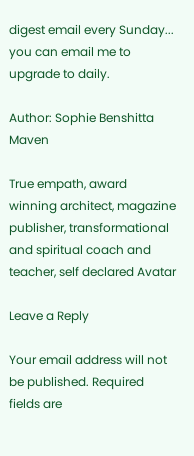digest email every Sunday... you can email me to upgrade to daily.

Author: Sophie Benshitta Maven

True empath, award winning architect, magazine publisher, transformational and spiritual coach and teacher, self declared Avatar

Leave a Reply

Your email address will not be published. Required fields are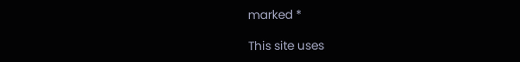marked *

This site uses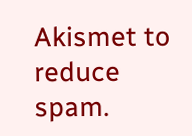Akismet to reduce spam.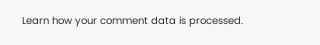Learn how your comment data is processed.